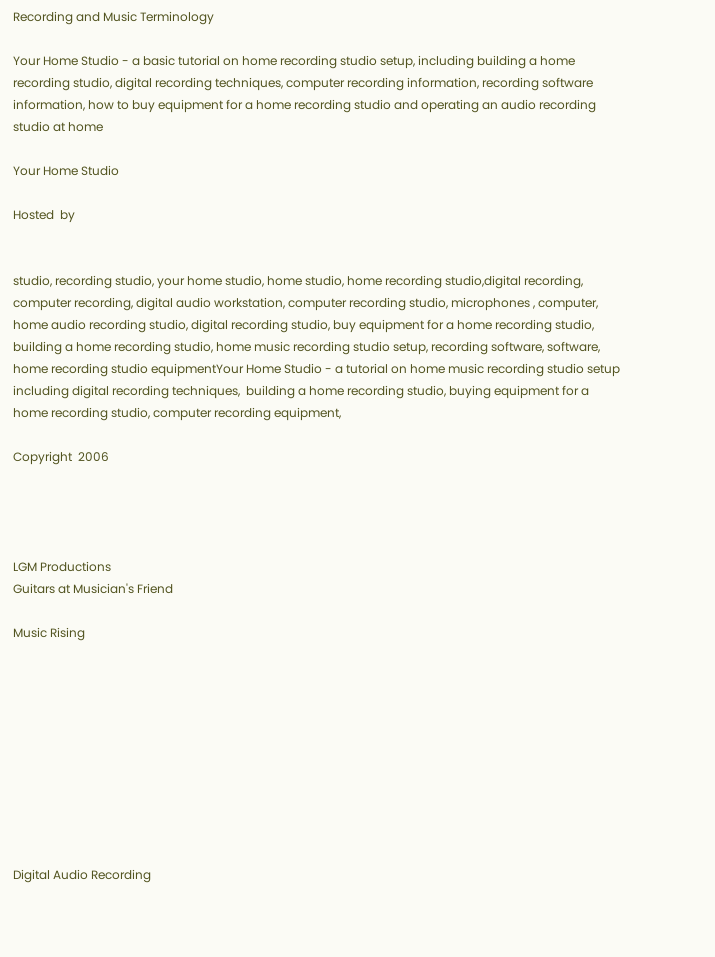Recording and Music Terminology

Your Home Studio - a basic tutorial on home recording studio setup, including building a home recording studio, digital recording techniques, computer recording information, recording software information, how to buy equipment for a home recording studio and operating an audio recording studio at home

Your Home Studio

Hosted  by


studio, recording studio, your home studio, home studio, home recording studio,digital recording, computer recording, digital audio workstation, computer recording studio, microphones , computer, home audio recording studio, digital recording studio, buy equipment for a home recording studio, building a home recording studio, home music recording studio setup, recording software, software, home recording studio equipmentYour Home Studio - a tutorial on home music recording studio setup including digital recording techniques,  building a home recording studio, buying equipment for a home recording studio, computer recording equipment,

Copyright  2006




LGM Productions
Guitars at Musician's Friend

Music Rising










Digital Audio Recording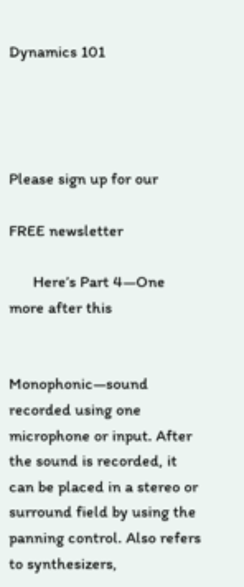Dynamics 101




Please sign up for our

FREE newsletter

      Here’s Part 4—One more after this


Monophonic—sound recorded using one microphone or input. After the sound is recorded, it can be placed in a stereo or  surround field by using the panning control. Also refers to synthesizers,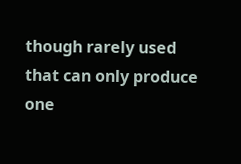though rarely used that can only produce one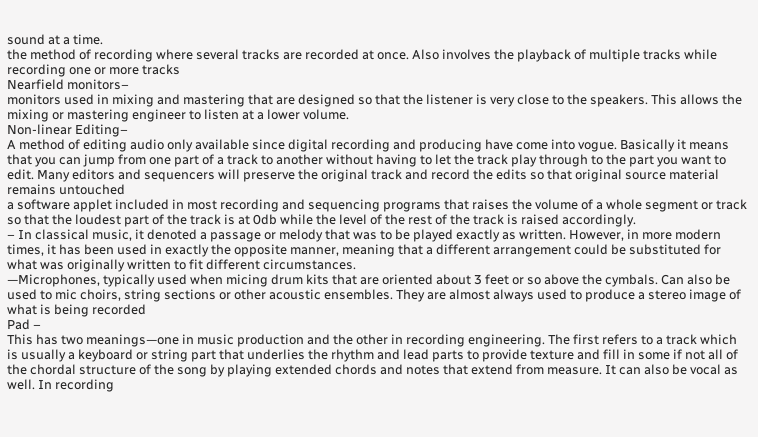sound at a time.
the method of recording where several tracks are recorded at once. Also involves the playback of multiple tracks while recording one or more tracks
Nearfield monitors–
monitors used in mixing and mastering that are designed so that the listener is very close to the speakers. This allows the mixing or mastering engineer to listen at a lower volume.
Non-linear Editing–
A method of editing audio only available since digital recording and producing have come into vogue. Basically it means that you can jump from one part of a track to another without having to let the track play through to the part you want to edit. Many editors and sequencers will preserve the original track and record the edits so that original source material remains untouched
a software applet included in most recording and sequencing programs that raises the volume of a whole segment or track so that the loudest part of the track is at 0db while the level of the rest of the track is raised accordingly.
– In classical music, it denoted a passage or melody that was to be played exactly as written. However, in more modern times, it has been used in exactly the opposite manner, meaning that a different arrangement could be substituted for what was originally written to fit different circumstances.
—Microphones, typically used when micing drum kits that are oriented about 3 feet or so above the cymbals. Can also be used to mic choirs, string sections or other acoustic ensembles. They are almost always used to produce a stereo image of what is being recorded
Pad –
This has two meanings—one in music production and the other in recording engineering. The first refers to a track which is usually a keyboard or string part that underlies the rhythm and lead parts to provide texture and fill in some if not all of the chordal structure of the song by playing extended chords and notes that extend from measure. It can also be vocal as well. In recording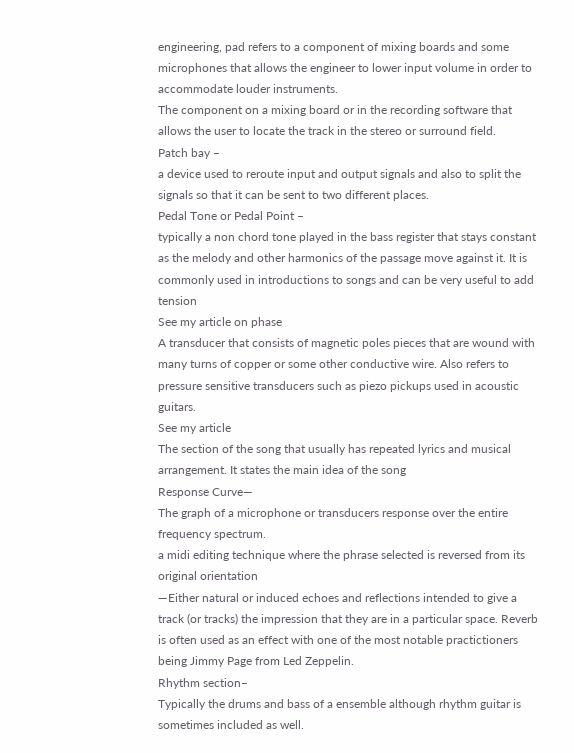engineering, pad refers to a component of mixing boards and some microphones that allows the engineer to lower input volume in order to accommodate louder instruments.
The component on a mixing board or in the recording software that allows the user to locate the track in the stereo or surround field.
Patch bay –
a device used to reroute input and output signals and also to split the signals so that it can be sent to two different places.
Pedal Tone or Pedal Point –
typically a non chord tone played in the bass register that stays constant as the melody and other harmonics of the passage move against it. It is commonly used in introductions to songs and can be very useful to add tension
See my article on phase
A transducer that consists of magnetic poles pieces that are wound with many turns of copper or some other conductive wire. Also refers to pressure sensitive transducers such as piezo pickups used in acoustic guitars.
See my article
The section of the song that usually has repeated lyrics and musical arrangement. It states the main idea of the song
Response Curve—
The graph of a microphone or transducers response over the entire frequency spectrum.
a midi editing technique where the phrase selected is reversed from its original orientation
—Either natural or induced echoes and reflections intended to give a track (or tracks) the impression that they are in a particular space. Reverb is often used as an effect with one of the most notable practictioners being Jimmy Page from Led Zeppelin.
Rhythm section–
Typically the drums and bass of a ensemble although rhythm guitar is sometimes included as well.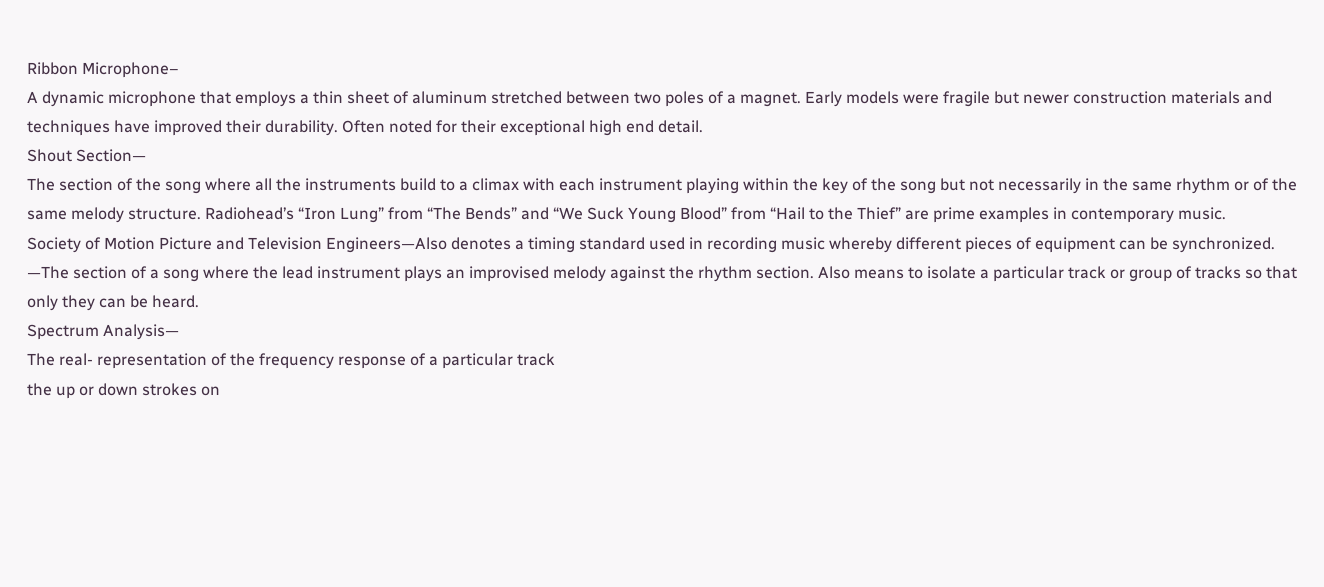Ribbon Microphone–
A dynamic microphone that employs a thin sheet of aluminum stretched between two poles of a magnet. Early models were fragile but newer construction materials and techniques have improved their durability. Often noted for their exceptional high end detail.
Shout Section—
The section of the song where all the instruments build to a climax with each instrument playing within the key of the song but not necessarily in the same rhythm or of the same melody structure. Radiohead’s “Iron Lung” from “The Bends” and “We Suck Young Blood” from “Hail to the Thief” are prime examples in contemporary music.
Society of Motion Picture and Television Engineers—Also denotes a timing standard used in recording music whereby different pieces of equipment can be synchronized.
—The section of a song where the lead instrument plays an improvised melody against the rhythm section. Also means to isolate a particular track or group of tracks so that only they can be heard.
Spectrum Analysis—
The real- representation of the frequency response of a particular track
the up or down strokes on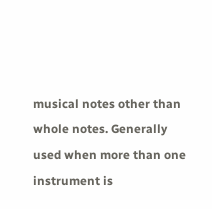musical notes other than whole notes. Generally used when more than one instrument is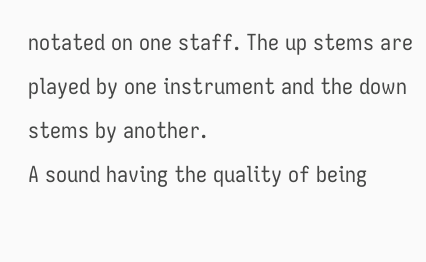notated on one staff. The up stems are played by one instrument and the down stems by another.
A sound having the quality of being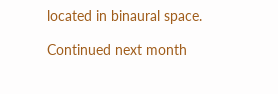located in binaural space.

Continued next month